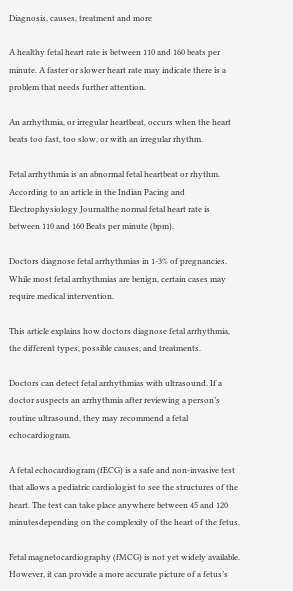Diagnosis, causes, treatment and more

A healthy fetal heart rate is between 110 and 160 beats per minute. A faster or slower heart rate may indicate there is a problem that needs further attention.

An arrhythmia, or irregular heartbeat, occurs when the heart beats too fast, too slow, or with an irregular rhythm.

Fetal arrhythmia is an abnormal fetal heartbeat or rhythm. According to an article in the Indian Pacing and Electrophysiology Journalthe normal fetal heart rate is between 110 and 160 Beats per minute (bpm).

Doctors diagnose fetal arrhythmias in 1-3% of pregnancies. While most fetal arrhythmias are benign, certain cases may require medical intervention.

This article explains how doctors diagnose fetal arrhythmia, the different types, possible causes, and treatments.

Doctors can detect fetal arrhythmias with ultrasound. If a doctor suspects an arrhythmia after reviewing a person’s routine ultrasound, they may recommend a fetal echocardiogram.

A fetal echocardiogram (fECG) is a safe and non-invasive test that allows a pediatric cardiologist to see the structures of the heart. The test can take place anywhere between 45 and 120 minutesdepending on the complexity of the heart of the fetus.

Fetal magnetocardiography (fMCG) is not yet widely available. However, it can provide a more accurate picture of a fetus’s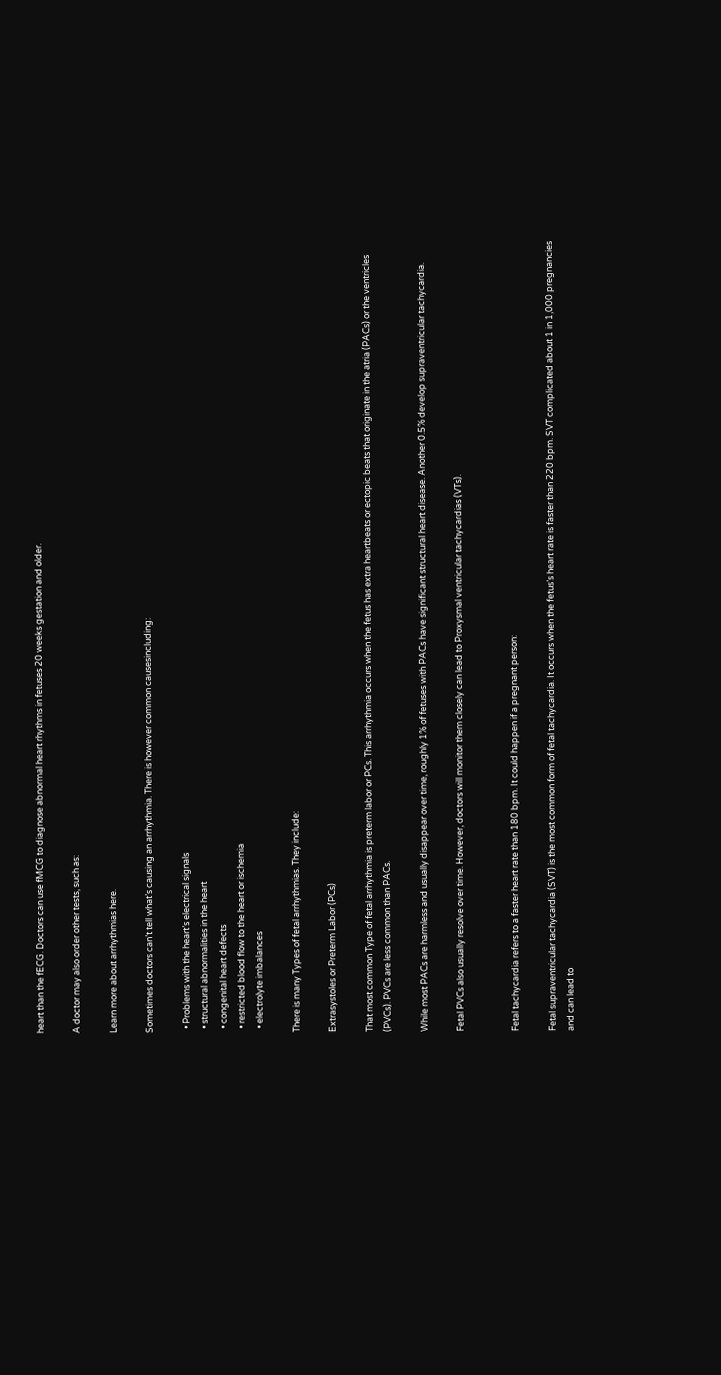heart than the fECG. Doctors can use fMCG to diagnose abnormal heart rhythms in fetuses 20 weeks gestation and older.

A doctor may also order other tests, such as:

Learn more about arrhythmias here.

Sometimes doctors can’t tell what’s causing an arrhythmia. There is however common causesincluding:

  • Problems with the heart’s electrical signals
  • structural abnormalities in the heart
  • congenital heart defects
  • restricted blood flow to the heart or ischemia
  • electrolyte imbalances

There is many Types of fetal arrhythmias. They include:

Extrasystoles or Preterm Labor (PCs)

That most common Type of fetal arrhythmia is preterm labor or PCs. This arrhythmia occurs when the fetus has extra heartbeats or ectopic beats that originate in the atria (PACs) or the ventricles (PVCs). PVCs are less common than PACs.

While most PACs are harmless and usually disappear over time, roughly 1% of fetuses with PACs have significant structural heart disease. Another 0.5% develop supraventricular tachycardia.

Fetal PVCs also usually resolve over time. However, doctors will monitor them closely can lead to Proxysmal ventricular tachycardias (VTs).


Fetal tachycardia refers to a faster heart rate than 180 bpm. It could happen if a pregnant person:

Fetal supraventricular tachycardia (SVT) is the most common form of fetal tachycardia. It occurs when the fetus’s heart rate is faster than 220 bpm. SVT complicated about 1 in 1,000 pregnancies and can lead to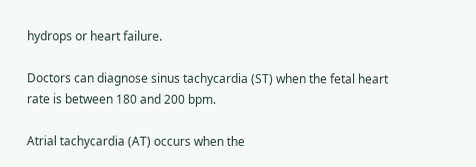hydrops or heart failure.

Doctors can diagnose sinus tachycardia (ST) when the fetal heart rate is between 180 and 200 bpm.

Atrial tachycardia (AT) occurs when the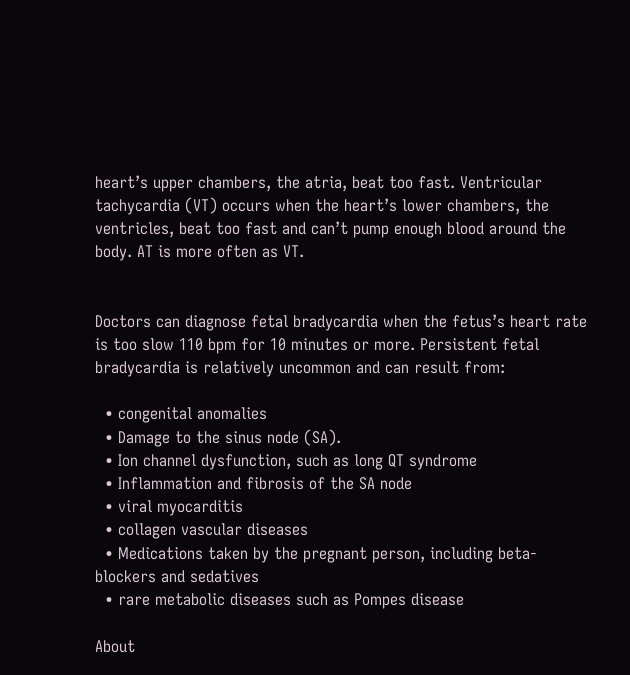heart’s upper chambers, the atria, beat too fast. Ventricular tachycardia (VT) occurs when the heart’s lower chambers, the ventricles, beat too fast and can’t pump enough blood around the body. AT is more often as VT.


Doctors can diagnose fetal bradycardia when the fetus’s heart rate is too slow 110 bpm for 10 minutes or more. Persistent fetal bradycardia is relatively uncommon and can result from:

  • congenital anomalies
  • Damage to the sinus node (SA).
  • Ion channel dysfunction, such as long QT syndrome
  • Inflammation and fibrosis of the SA node
  • viral myocarditis
  • collagen vascular diseases
  • Medications taken by the pregnant person, including beta-blockers and sedatives
  • rare metabolic diseases such as Pompes disease

About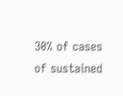30% of cases of sustained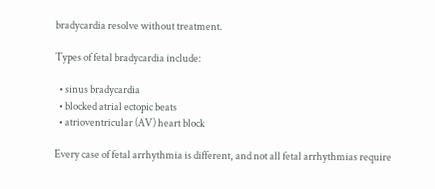bradycardia resolve without treatment.

Types of fetal bradycardia include:

  • sinus bradycardia
  • blocked atrial ectopic beats
  • atrioventricular (AV) heart block

Every case of fetal arrhythmia is different, and not all fetal arrhythmias require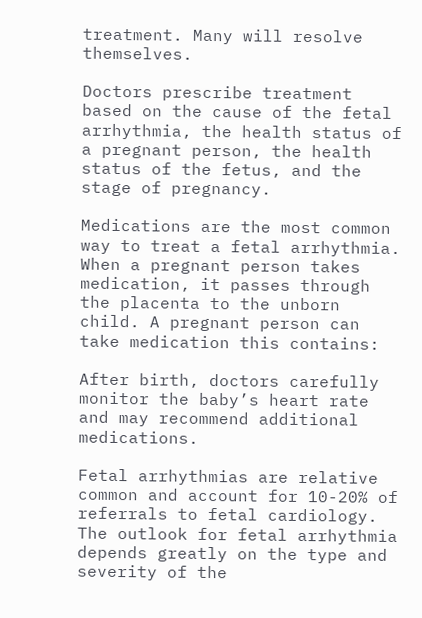treatment. Many will resolve themselves.

Doctors prescribe treatment based on the cause of the fetal arrhythmia, the health status of a pregnant person, the health status of the fetus, and the stage of pregnancy.

Medications are the most common way to treat a fetal arrhythmia. When a pregnant person takes medication, it passes through the placenta to the unborn child. A pregnant person can take medication this contains:

After birth, doctors carefully monitor the baby’s heart rate and may recommend additional medications.

Fetal arrhythmias are relative common and account for 10-20% of referrals to fetal cardiology. The outlook for fetal arrhythmia depends greatly on the type and severity of the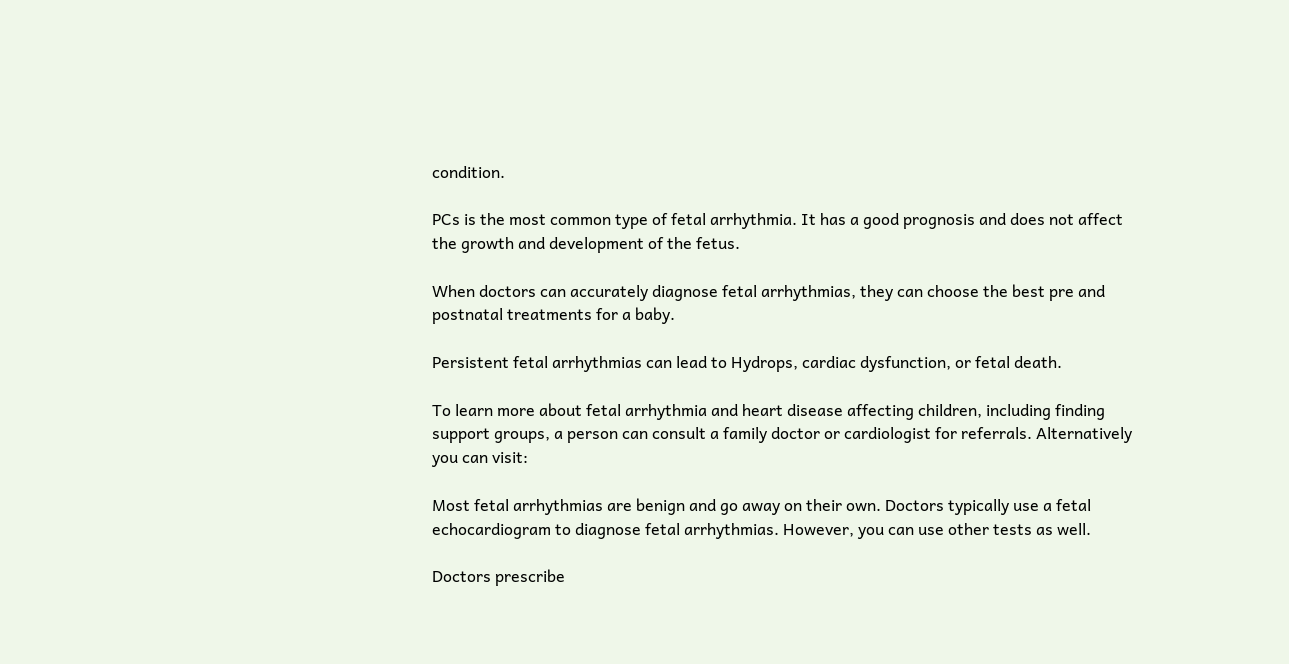condition.

PCs is the most common type of fetal arrhythmia. It has a good prognosis and does not affect the growth and development of the fetus.

When doctors can accurately diagnose fetal arrhythmias, they can choose the best pre and postnatal treatments for a baby.

Persistent fetal arrhythmias can lead to Hydrops, cardiac dysfunction, or fetal death.

To learn more about fetal arrhythmia and heart disease affecting children, including finding support groups, a person can consult a family doctor or cardiologist for referrals. Alternatively you can visit:

Most fetal arrhythmias are benign and go away on their own. Doctors typically use a fetal echocardiogram to diagnose fetal arrhythmias. However, you can use other tests as well.

Doctors prescribe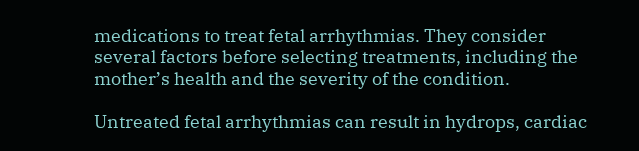medications to treat fetal arrhythmias. They consider several factors before selecting treatments, including the mother’s health and the severity of the condition.

Untreated fetal arrhythmias can result in hydrops, cardiac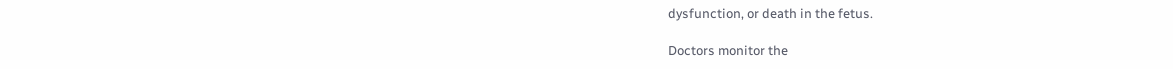dysfunction, or death in the fetus.

Doctors monitor the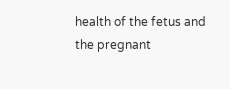health of the fetus and the pregnant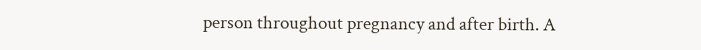person throughout pregnancy and after birth. A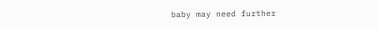baby may need further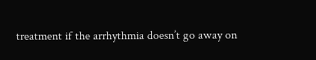treatment if the arrhythmia doesn’t go away on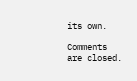its own.

Comments are closed.